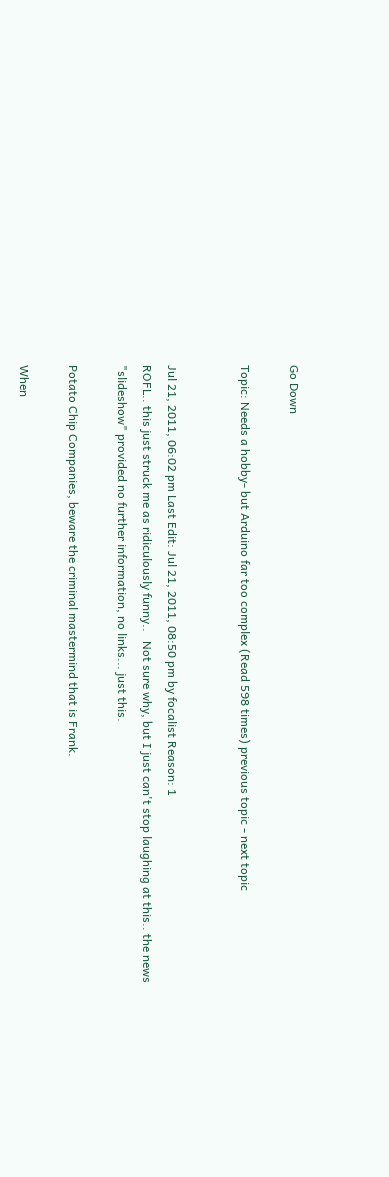Go Down

Topic: Needs a hobby- but Arduino far too complex (Read 598 times) previous topic - next topic


Jul 21, 2011, 06:02 pm Last Edit: Jul 21, 2011, 08:50 pm by focalist Reason: 1
ROFL.. this just struck me as ridiculously funny..   Not sure why, but I just can't stop laughing at this.. the news "slideshow" provided no further information, no links... just this.

Potato Chip Companies, beware the criminal mastermind that is Frank.

When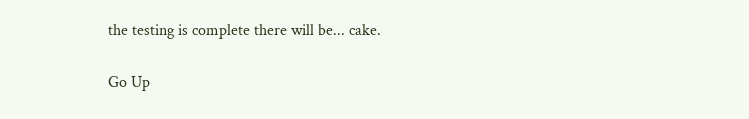the testing is complete there will be... cake.

Go Up